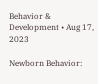Behavior & Development • Aug 17, 2023

Newborn Behavior: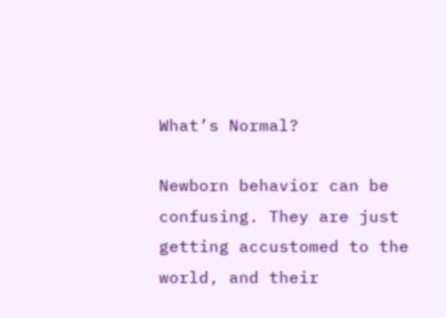What’s Normal?

Newborn behavior can be confusing. They are just getting accustomed to the world, and their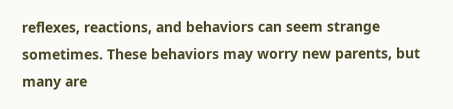reflexes, reactions, and behaviors can seem strange sometimes. These behaviors may worry new parents, but many are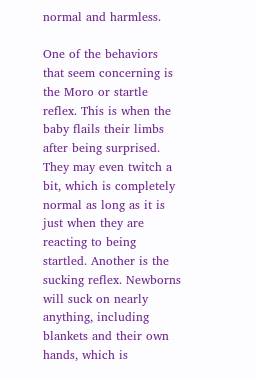normal and harmless.

One of the behaviors that seem concerning is the Moro or startle reflex. This is when the baby flails their limbs after being surprised. They may even twitch a bit, which is completely normal as long as it is just when they are reacting to being startled. Another is the sucking reflex. Newborns will suck on nearly anything, including blankets and their own hands, which is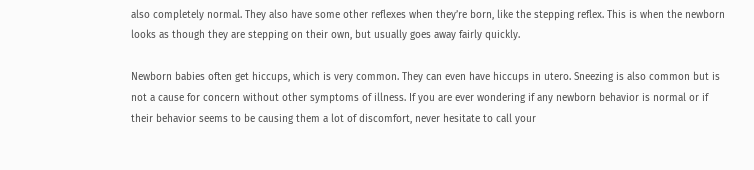also completely normal. They also have some other reflexes when they’re born, like the stepping reflex. This is when the newborn looks as though they are stepping on their own, but usually goes away fairly quickly.

Newborn babies often get hiccups, which is very common. They can even have hiccups in utero. Sneezing is also common but is not a cause for concern without other symptoms of illness. If you are ever wondering if any newborn behavior is normal or if their behavior seems to be causing them a lot of discomfort, never hesitate to call your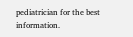pediatrician for the best information.